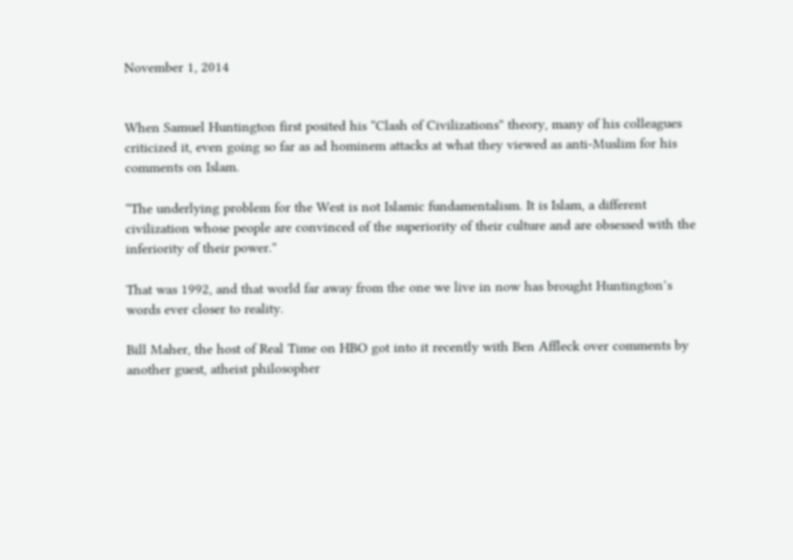November 1, 2014


When Samuel Huntington first posited his “Clash of Civilizations” theory, many of his colleagues criticized it, even going so far as ad hominem attacks at what they viewed as anti-Muslim for his comments on Islam.

“The underlying problem for the West is not Islamic fundamentalism. It is Islam, a different civilization whose people are convinced of the superiority of their culture and are obsessed with the inferiority of their power.”

That was 1992, and that world far away from the one we live in now has brought Huntington’s words ever closer to reality.

Bill Maher, the host of Real Time on HBO got into it recently with Ben Affleck over comments by another guest, atheist philosopher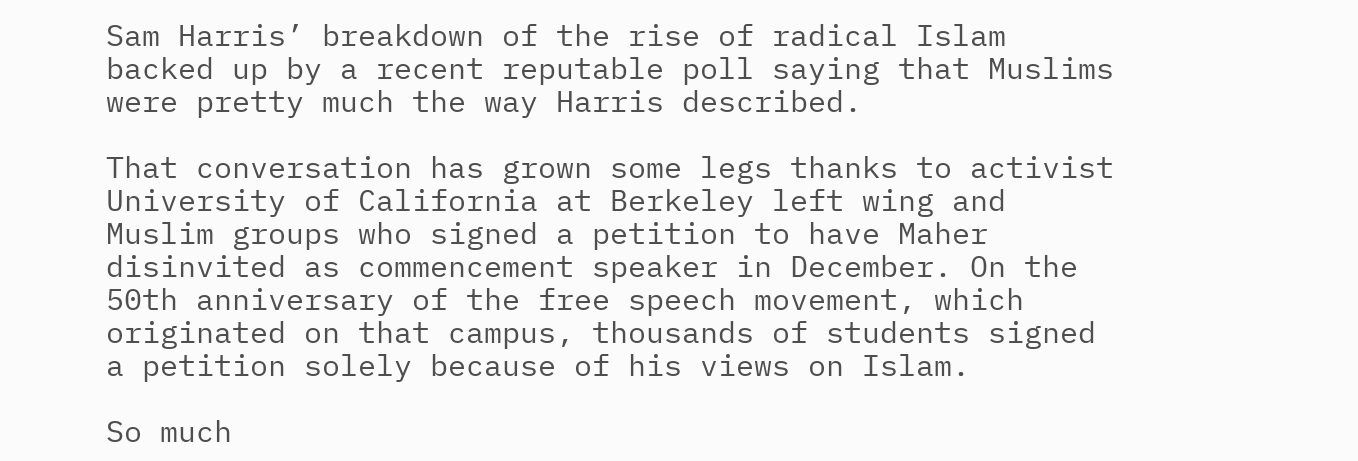Sam Harris’ breakdown of the rise of radical Islam backed up by a recent reputable poll saying that Muslims were pretty much the way Harris described.

That conversation has grown some legs thanks to activist University of California at Berkeley left wing and Muslim groups who signed a petition to have Maher disinvited as commencement speaker in December. On the 50th anniversary of the free speech movement, which originated on that campus, thousands of students signed a petition solely because of his views on Islam.

So much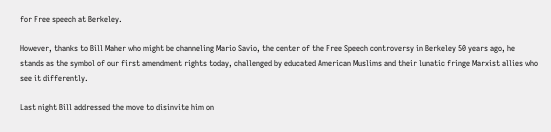for Free speech at Berkeley.

However, thanks to Bill Maher who might be channeling Mario Savio, the center of the Free Speech controversy in Berkeley 50 years ago, he stands as the symbol of our first amendment rights today, challenged by educated American Muslims and their lunatic fringe Marxist allies who see it differently.

Last night Bill addressed the move to disinvite him on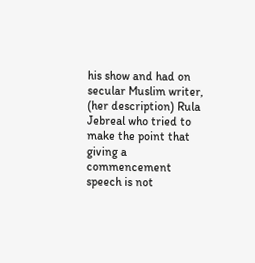his show and had on secular Muslim writer, (her description) Rula Jebreal who tried to make the point that giving a commencement speech is not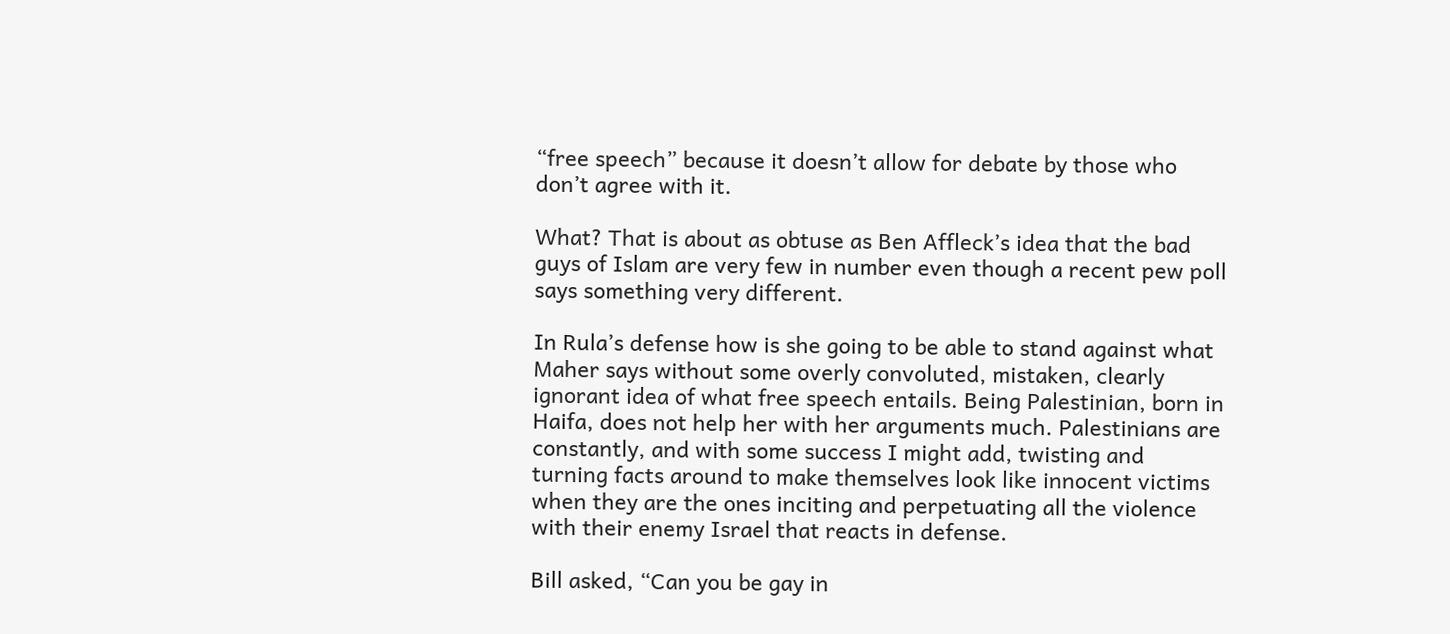“free speech” because it doesn’t allow for debate by those who don’t agree with it.

What? That is about as obtuse as Ben Affleck’s idea that the bad guys of Islam are very few in number even though a recent pew poll says something very different.

In Rula’s defense how is she going to be able to stand against what Maher says without some overly convoluted, mistaken, clearly ignorant idea of what free speech entails. Being Palestinian, born in Haifa, does not help her with her arguments much. Palestinians are constantly, and with some success I might add, twisting and turning facts around to make themselves look like innocent victims when they are the ones inciting and perpetuating all the violence with their enemy Israel that reacts in defense.

Bill asked, “Can you be gay in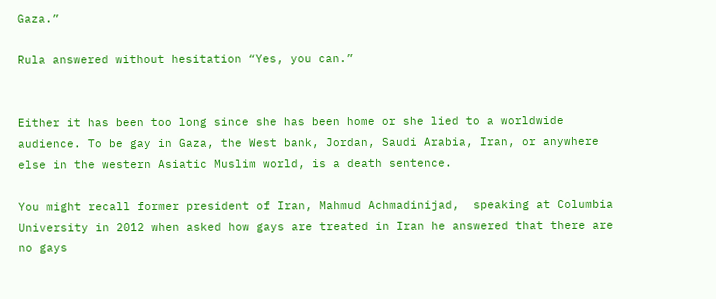Gaza.”

Rula answered without hesitation “Yes, you can.”


Either it has been too long since she has been home or she lied to a worldwide audience. To be gay in Gaza, the West bank, Jordan, Saudi Arabia, Iran, or anywhere else in the western Asiatic Muslim world, is a death sentence.

You might recall former president of Iran, Mahmud Achmadinijad,  speaking at Columbia University in 2012 when asked how gays are treated in Iran he answered that there are no gays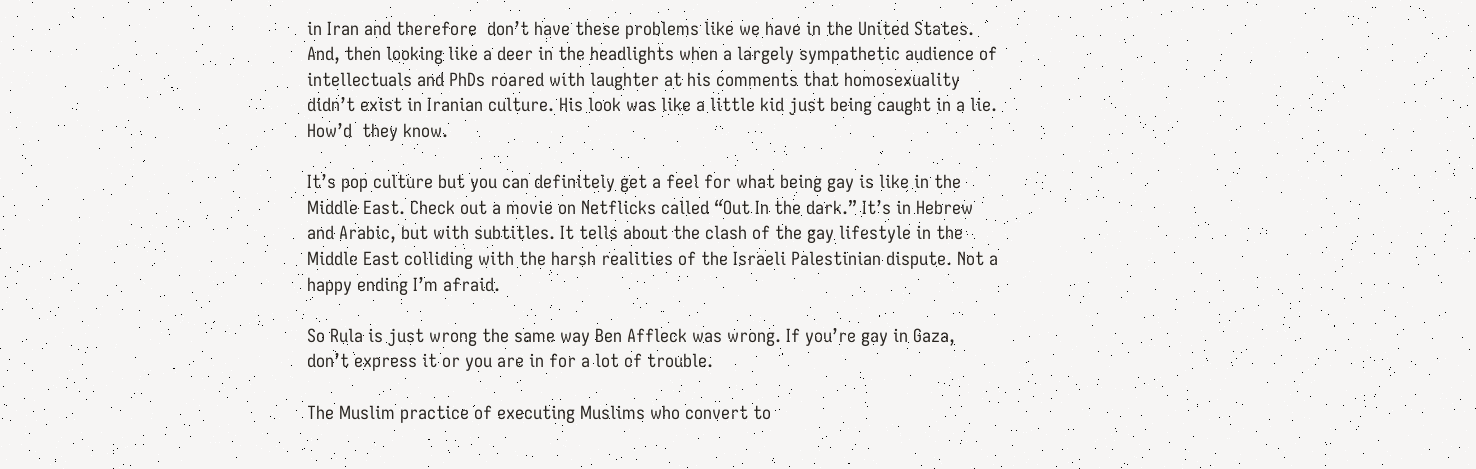in Iran and therefore  don’t have these problems like we have in the United States. And, then looking like a deer in the headlights when a largely sympathetic audience of intellectuals and PhDs roared with laughter at his comments that homosexuality didn’t exist in Iranian culture. His look was like a little kid just being caught in a lie. How’d  they know.

It’s pop culture but you can definitely get a feel for what being gay is like in the Middle East. Check out a movie on Netflicks called “Out In the dark.” It’s in Hebrew and Arabic, but with subtitles. It tells about the clash of the gay lifestyle in the Middle East colliding with the harsh realities of the Israeli Palestinian dispute. Not a happy ending I’m afraid.

So Rula is just wrong the same way Ben Affleck was wrong. If you’re gay in Gaza, don’t express it or you are in for a lot of trouble.

The Muslim practice of executing Muslims who convert to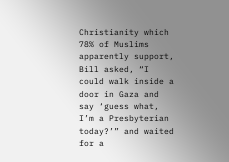Christianity which 78% of Muslims apparently support, Bill asked, “I could walk inside a door in Gaza and say ‘guess what, I’m a Presbyterian today?’” and waited for a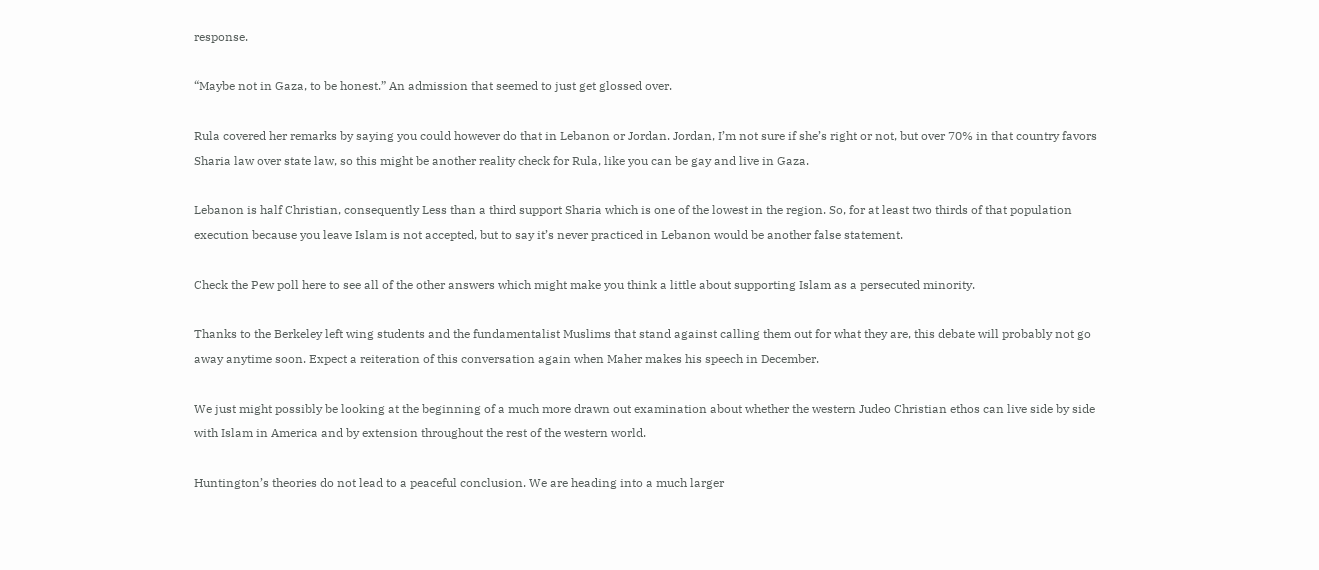response.

“Maybe not in Gaza, to be honest.” An admission that seemed to just get glossed over.

Rula covered her remarks by saying you could however do that in Lebanon or Jordan. Jordan, I’m not sure if she’s right or not, but over 70% in that country favors Sharia law over state law, so this might be another reality check for Rula, like you can be gay and live in Gaza.

Lebanon is half Christian, consequently Less than a third support Sharia which is one of the lowest in the region. So, for at least two thirds of that population execution because you leave Islam is not accepted, but to say it’s never practiced in Lebanon would be another false statement.

Check the Pew poll here to see all of the other answers which might make you think a little about supporting Islam as a persecuted minority.

Thanks to the Berkeley left wing students and the fundamentalist Muslims that stand against calling them out for what they are, this debate will probably not go away anytime soon. Expect a reiteration of this conversation again when Maher makes his speech in December.

We just might possibly be looking at the beginning of a much more drawn out examination about whether the western Judeo Christian ethos can live side by side with Islam in America and by extension throughout the rest of the western world.

Huntington’s theories do not lead to a peaceful conclusion. We are heading into a much larger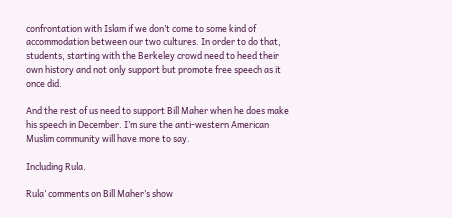confrontation with Islam if we don’t come to some kind of accommodation between our two cultures. In order to do that, students, starting with the Berkeley crowd need to heed their own history and not only support but promote free speech as it once did.

And the rest of us need to support Bill Maher when he does make his speech in December. I’m sure the anti-western American Muslim community will have more to say.

Including Rula.

Rula’ comments on Bill Maher’s show